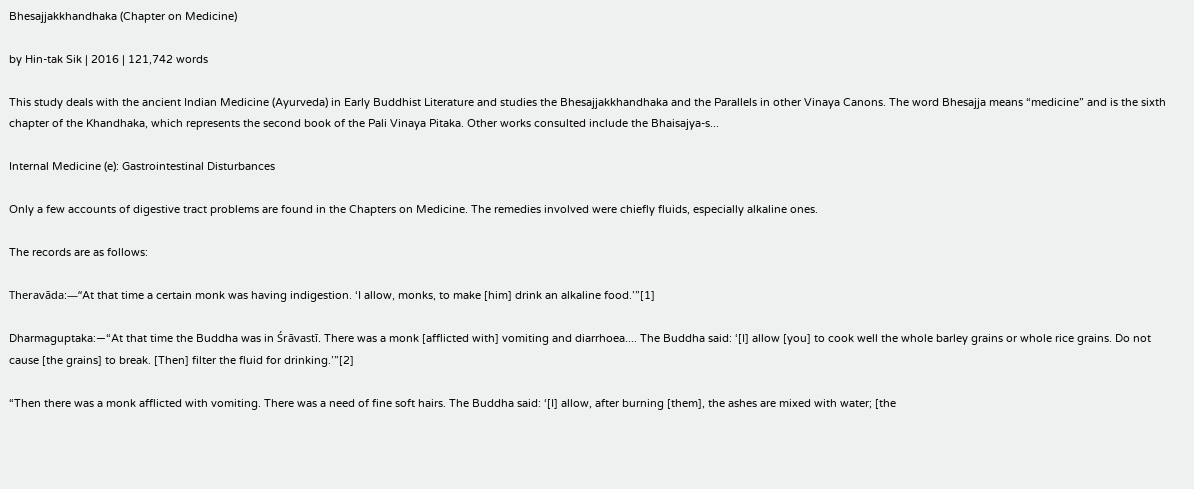Bhesajjakkhandhaka (Chapter on Medicine)

by Hin-tak Sik | 2016 | 121,742 words

This study deals with the ancient Indian Medicine (Ayurveda) in Early Buddhist Literature and studies the Bhesajjakkhandhaka and the Parallels in other Vinaya Canons. The word Bhesajja means “medicine” and is the sixth chapter of the Khandhaka, which represents the second book of the Pali Vinaya Pitaka. Other works consulted include the Bhaisajya-s...

Internal Medicine (e): Gastrointestinal Disturbances

Only a few accounts of digestive tract problems are found in the Chapters on Medicine. The remedies involved were chiefly fluids, especially alkaline ones.

The records are as follows:

Theravāda:—“At that time a certain monk was having indigestion. ‘I allow, monks, to make [him] drink an alkaline food.’”[1]

Dharmaguptaka:—“At that time the Buddha was in Śrāvastī. There was a monk [afflicted with] vomiting and diarrhoea.... The Buddha said: ‘[I] allow [you] to cook well the whole barley grains or whole rice grains. Do not cause [the grains] to break. [Then] filter the fluid for drinking.’”[2]

“Then there was a monk afflicted with vomiting. There was a need of fine soft hairs. The Buddha said: ‘[I] allow, after burning [them], the ashes are mixed with water; [the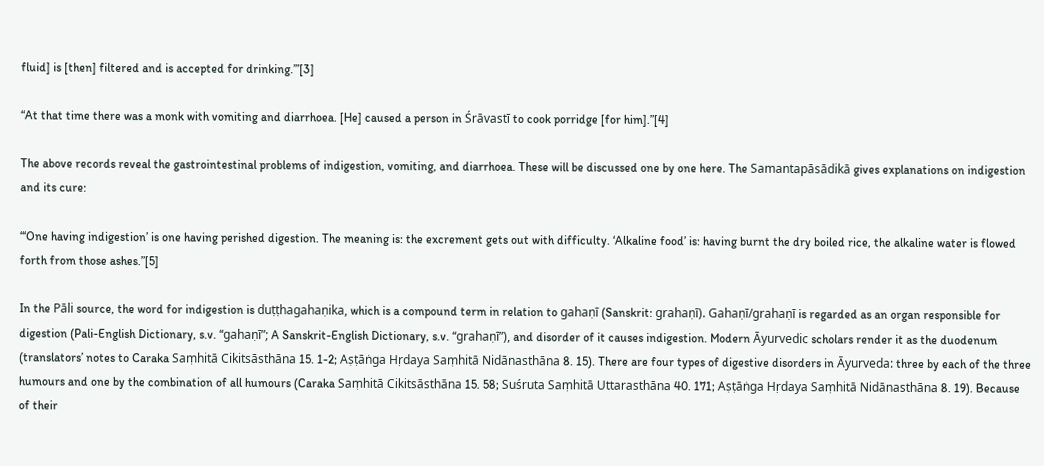fluid] is [then] filtered and is accepted for drinking.’”[3]

“At that time there was a monk with vomiting and diarrhoea. [He] caused a person in Śrāvastī to cook porridge [for him].”[4]

The above records reveal the gastrointestinal problems of indigestion, vomiting, and diarrhoea. These will be discussed one by one here. The Samantapāsādikā gives explanations on indigestion and its cure:

“‘One having indigestion’ is one having perished digestion. The meaning is: the excrement gets out with difficulty. ‘Alkaline food’ is: having burnt the dry boiled rice, the alkaline water is flowed forth from those ashes.”[5]

In the Pāli source, the word for indigestion is duṭṭhagahaṇika, which is a compound term in relation to gahaṇī (Sanskrit: grahaṇī). Gahaṇī/grahaṇī is regarded as an organ responsible for digestion (Pali-English Dictionary, s.v. “gahaṇī”; A Sanskrit-English Dictionary, s.v. “grahaṇī”), and disorder of it causes indigestion. Modern Āyurvedic scholars render it as the duodenum (translators’ notes to Caraka Saṃhitā Cikitsāsthāna 15. 1-2; Aṣṭāṅga Hṛdaya Saṃhitā Nidānasthāna 8. 15). There are four types of digestive disorders in Āyurveda: three by each of the three humours and one by the combination of all humours (Caraka Saṃhitā Cikitsāsthāna 15. 58; Suśruta Saṃhitā Uttarasthāna 40. 171; Aṣṭāṅga Hṛdaya Saṃhitā Nidānasthāna 8. 19). Because of their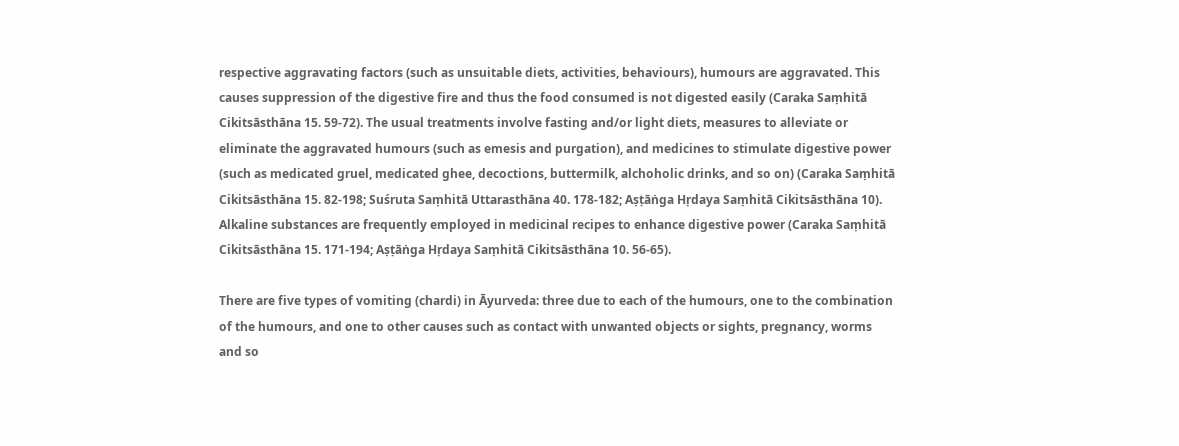respective aggravating factors (such as unsuitable diets, activities, behaviours), humours are aggravated. This causes suppression of the digestive fire and thus the food consumed is not digested easily (Caraka Saṃhitā Cikitsāsthāna 15. 59-72). The usual treatments involve fasting and/or light diets, measures to alleviate or eliminate the aggravated humours (such as emesis and purgation), and medicines to stimulate digestive power (such as medicated gruel, medicated ghee, decoctions, buttermilk, alchoholic drinks, and so on) (Caraka Saṃhitā Cikitsāsthāna 15. 82-198; Suśruta Saṃhitā Uttarasthāna 40. 178-182; Aṣṭāṅga Hṛdaya Saṃhitā Cikitsāsthāna 10). Alkaline substances are frequently employed in medicinal recipes to enhance digestive power (Caraka Saṃhitā Cikitsāsthāna 15. 171-194; Aṣṭāṅga Hṛdaya Saṃhitā Cikitsāsthāna 10. 56-65).

There are five types of vomiting (chardi) in Āyurveda: three due to each of the humours, one to the combination of the humours, and one to other causes such as contact with unwanted objects or sights, pregnancy, worms and so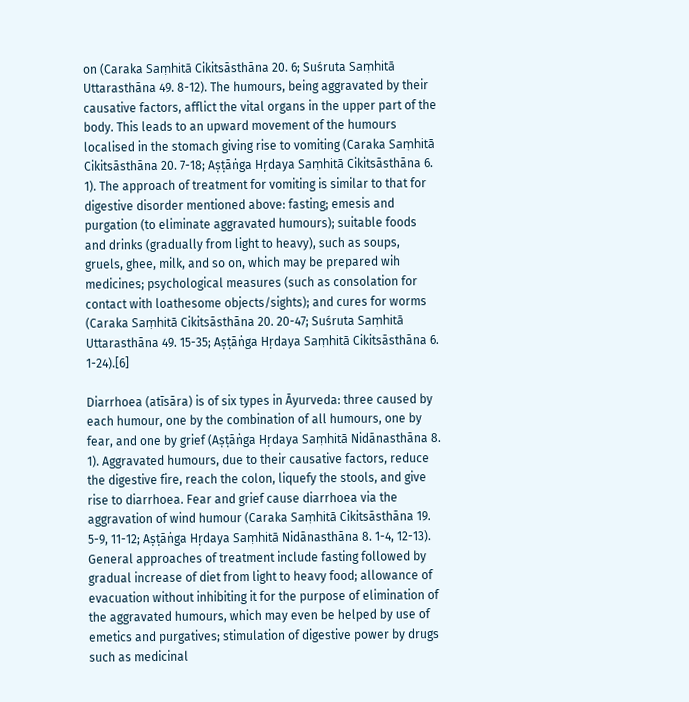on (Caraka Saṃhitā Cikitsāsthāna 20. 6; Suśruta Saṃhitā Uttarasthāna 49. 8-12). The humours, being aggravated by their causative factors, afflict the vital organs in the upper part of the body. This leads to an upward movement of the humours localised in the stomach giving rise to vomiting (Caraka Saṃhitā Cikitsāsthāna 20. 7-18; Aṣṭāṅga Hṛdaya Saṃhitā Cikitsāsthāna 6. 1). The approach of treatment for vomiting is similar to that for digestive disorder mentioned above: fasting; emesis and purgation (to eliminate aggravated humours); suitable foods and drinks (gradually from light to heavy), such as soups, gruels, ghee, milk, and so on, which may be prepared wih medicines; psychological measures (such as consolation for contact with loathesome objects/sights); and cures for worms (Caraka Saṃhitā Cikitsāsthāna 20. 20-47; Suśruta Saṃhitā Uttarasthāna 49. 15-35; Aṣṭāṅga Hṛdaya Saṃhitā Cikitsāsthāna 6. 1-24).[6]

Diarrhoea (atīsāra) is of six types in Āyurveda: three caused by each humour, one by the combination of all humours, one by fear, and one by grief (Aṣṭāṅga Hṛdaya Saṃhitā Nidānasthāna 8. 1). Aggravated humours, due to their causative factors, reduce the digestive fire, reach the colon, liquefy the stools, and give rise to diarrhoea. Fear and grief cause diarrhoea via the aggravation of wind humour (Caraka Saṃhitā Cikitsāsthāna 19. 5-9, 11-12; Aṣṭāṅga Hṛdaya Saṃhitā Nidānasthāna 8. 1-4, 12-13). General approaches of treatment include fasting followed by gradual increase of diet from light to heavy food; allowance of evacuation without inhibiting it for the purpose of elimination of the aggravated humours, which may even be helped by use of emetics and purgatives; stimulation of digestive power by drugs such as medicinal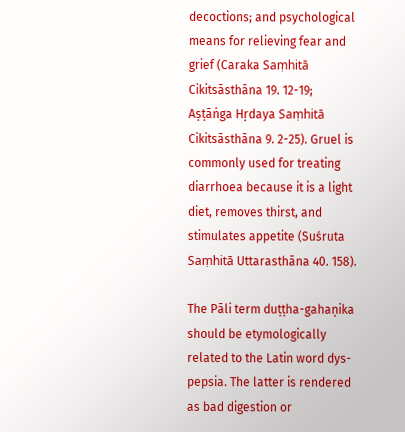decoctions; and psychological means for relieving fear and grief (Caraka Saṃhitā Cikitsāsthāna 19. 12-19; Aṣṭāṅga Hṛdaya Saṃhitā Cikitsāsthāna 9. 2-25). Gruel is commonly used for treating diarrhoea because it is a light diet, removes thirst, and stimulates appetite (Suśruta Saṃhitā Uttarasthāna 40. 158).

The Pāli term duṭṭha-gahaṇika should be etymologically related to the Latin word dys-pepsia. The latter is rendered as bad digestion or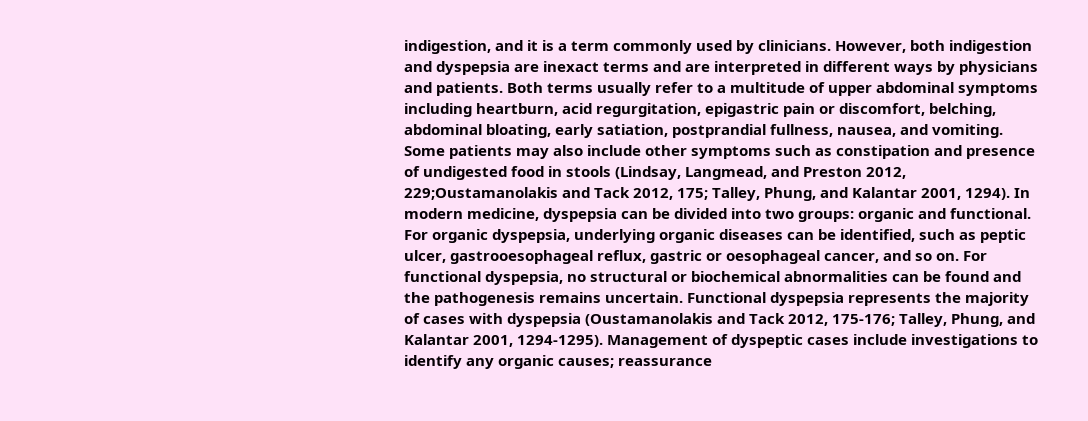indigestion, and it is a term commonly used by clinicians. However, both indigestion and dyspepsia are inexact terms and are interpreted in different ways by physicians and patients. Both terms usually refer to a multitude of upper abdominal symptoms including heartburn, acid regurgitation, epigastric pain or discomfort, belching, abdominal bloating, early satiation, postprandial fullness, nausea, and vomiting. Some patients may also include other symptoms such as constipation and presence of undigested food in stools (Lindsay, Langmead, and Preston 2012, 229;Oustamanolakis and Tack 2012, 175; Talley, Phung, and Kalantar 2001, 1294). In modern medicine, dyspepsia can be divided into two groups: organic and functional. For organic dyspepsia, underlying organic diseases can be identified, such as peptic ulcer, gastrooesophageal reflux, gastric or oesophageal cancer, and so on. For functional dyspepsia, no structural or biochemical abnormalities can be found and the pathogenesis remains uncertain. Functional dyspepsia represents the majority of cases with dyspepsia (Oustamanolakis and Tack 2012, 175-176; Talley, Phung, and Kalantar 2001, 1294-1295). Management of dyspeptic cases include investigations to identify any organic causes; reassurance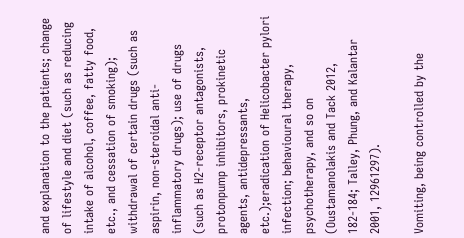and explanation to the patients; change of lifestyle and diet (such as reducing intake of alcohol, coffee, fatty food, etc., and cessation of smoking); withdrawal of certain drugs (such as aspirin, non-steroidal anti-inflammatory drugs); use of drugs (such as H2-receptor antagonists, protonpump inhibitors, prokinetic agents, antidepressants, etc.);eradication of Helicobacter pylori infection; behavioural therapy, psychotherapy, and so on (Oustamanolakis and Tack 2012, 182-184; Talley, Phung, and Kalantar 2001, 12961297).

Vomiting, being controlled by the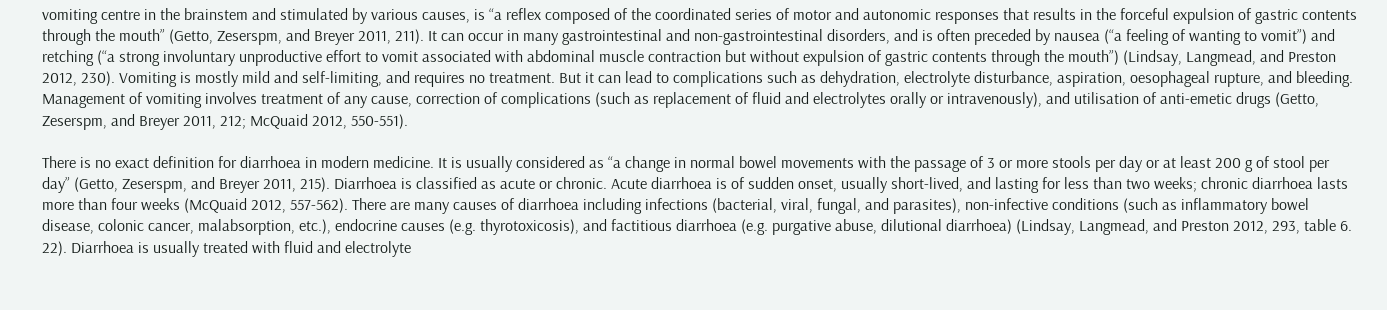vomiting centre in the brainstem and stimulated by various causes, is “a reflex composed of the coordinated series of motor and autonomic responses that results in the forceful expulsion of gastric contents through the mouth” (Getto, Zeserspm, and Breyer 2011, 211). It can occur in many gastrointestinal and non-gastrointestinal disorders, and is often preceded by nausea (“a feeling of wanting to vomit”) and retching (“a strong involuntary unproductive effort to vomit associated with abdominal muscle contraction but without expulsion of gastric contents through the mouth”) (Lindsay, Langmead, and Preston 2012, 230). Vomiting is mostly mild and self-limiting, and requires no treatment. But it can lead to complications such as dehydration, electrolyte disturbance, aspiration, oesophageal rupture, and bleeding. Management of vomiting involves treatment of any cause, correction of complications (such as replacement of fluid and electrolytes orally or intravenously), and utilisation of anti-emetic drugs (Getto, Zeserspm, and Breyer 2011, 212; McQuaid 2012, 550-551).

There is no exact definition for diarrhoea in modern medicine. It is usually considered as “a change in normal bowel movements with the passage of 3 or more stools per day or at least 200 g of stool per day” (Getto, Zeserspm, and Breyer 2011, 215). Diarrhoea is classified as acute or chronic. Acute diarrhoea is of sudden onset, usually short-lived, and lasting for less than two weeks; chronic diarrhoea lasts more than four weeks (McQuaid 2012, 557-562). There are many causes of diarrhoea including infections (bacterial, viral, fungal, and parasites), non-infective conditions (such as inflammatory bowel disease, colonic cancer, malabsorption, etc.), endocrine causes (e.g. thyrotoxicosis), and factitious diarrhoea (e.g. purgative abuse, dilutional diarrhoea) (Lindsay, Langmead, and Preston 2012, 293, table 6. 22). Diarrhoea is usually treated with fluid and electrolyte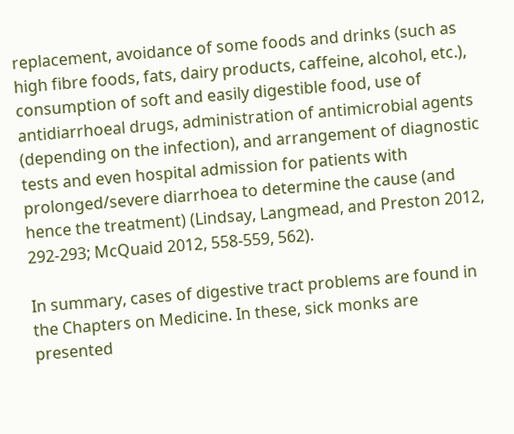replacement, avoidance of some foods and drinks (such as high fibre foods, fats, dairy products, caffeine, alcohol, etc.), consumption of soft and easily digestible food, use of antidiarrhoeal drugs, administration of antimicrobial agents (depending on the infection), and arrangement of diagnostic tests and even hospital admission for patients with prolonged/severe diarrhoea to determine the cause (and hence the treatment) (Lindsay, Langmead, and Preston 2012, 292-293; McQuaid 2012, 558-559, 562).

In summary, cases of digestive tract problems are found in the Chapters on Medicine. In these, sick monks are presented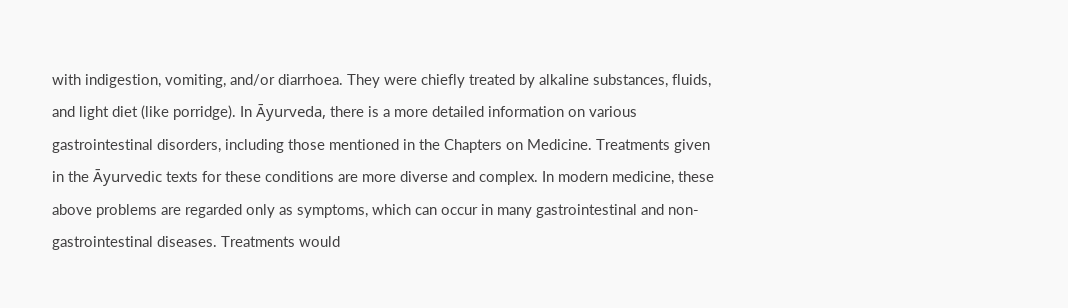with indigestion, vomiting, and/or diarrhoea. They were chiefly treated by alkaline substances, fluids, and light diet (like porridge). In Āyurveda, there is a more detailed information on various gastrointestinal disorders, including those mentioned in the Chapters on Medicine. Treatments given in the Āyurvedic texts for these conditions are more diverse and complex. In modern medicine, these above problems are regarded only as symptoms, which can occur in many gastrointestinal and non-gastrointestinal diseases. Treatments would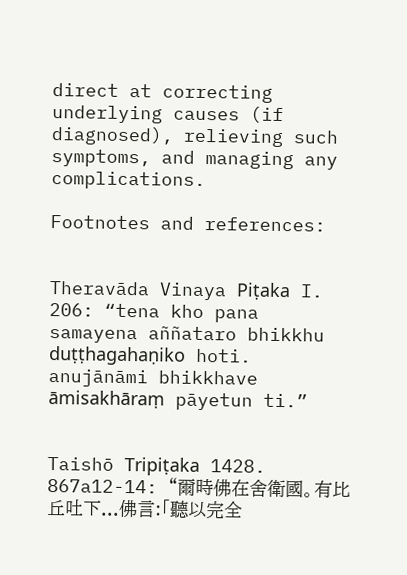direct at correcting underlying causes (if diagnosed), relieving such symptoms, and managing any complications.

Footnotes and references:


Theravāda Vinaya Piṭaka I. 206: “tena kho pana samayena aññataro bhikkhu duṭṭhagahaṇiko hoti. anujānāmi bhikkhave āmisakhāraṃ pāyetun ti.”


Taishō Tripiṭaka 1428. 867a12-14: “爾時佛在舍衛國。有比丘吐下...佛言:「聽以完全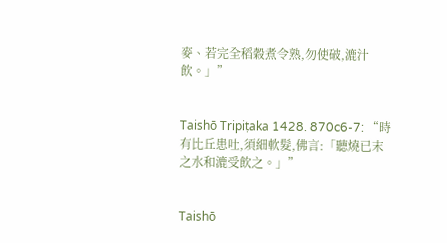麥、若完全稻穀煮令熟,勿使破,漉汁飲。」”


Taishō Tripiṭaka 1428. 870c6-7: “時有比丘患吐,須細軟髮,佛言:「聽燒已末之水和漉受飲之。」”


Taishō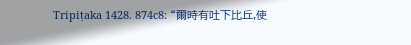Tripiṭaka 1428. 874c8: “爾時有吐下比丘,使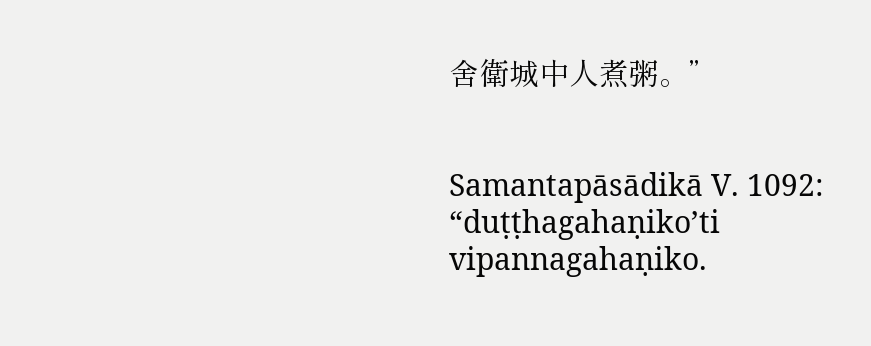舍衛城中人煮粥。”


Samantapāsādikā V. 1092: “duṭṭhagahaṇiko’ti vipannagahaṇiko.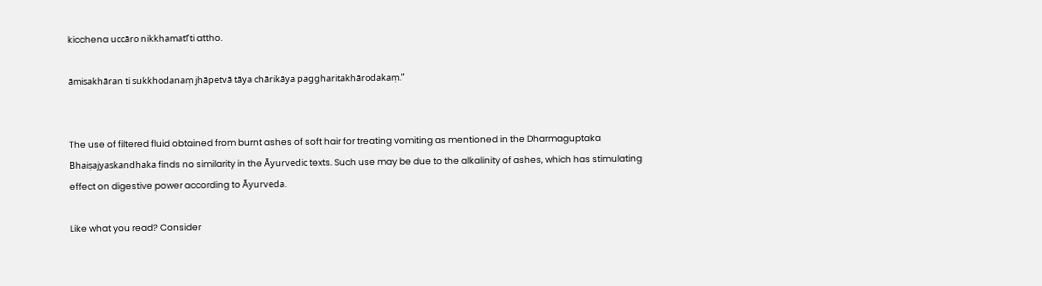kicchena uccāro nikkhamatī’ti attho.

āmisakhāran ti sukkhodanaṃ jhāpetvā tāya chārikāya paggharitakhārodakaṃ.”


The use of filtered fluid obtained from burnt ashes of soft hair for treating vomiting as mentioned in the Dharmaguptaka Bhaiṣajyaskandhaka finds no similarity in the Āyurvedic texts. Such use may be due to the alkalinity of ashes, which has stimulating effect on digestive power according to Āyurveda.

Like what you read? Consider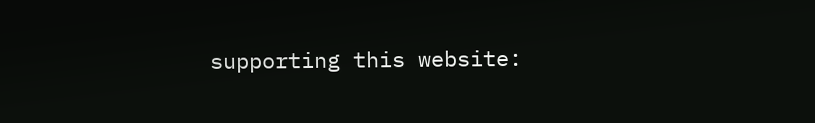supporting this website: